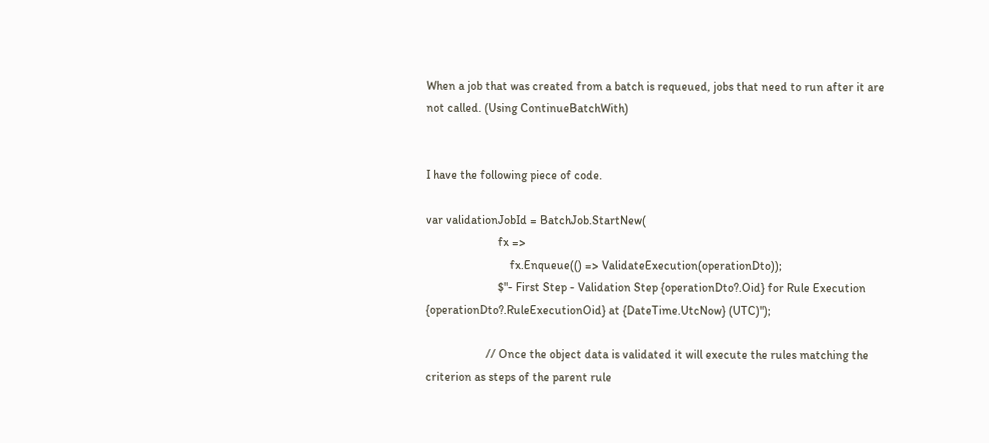When a job that was created from a batch is requeued, jobs that need to run after it are not called. (Using ContinueBatchWith)


I have the following piece of code.

var validationJobId = BatchJob.StartNew(
                        fx =>
                            fx.Enqueue(() => ValidateExecution(operationDto));
                        $"- First Step - Validation Step {operationDto?.Oid} for Rule Execution {operationDto?.RuleExecutionOid} at {DateTime.UtcNow} (UTC)");

                    // Once the object data is validated it will execute the rules matching the criterion as steps of the parent rule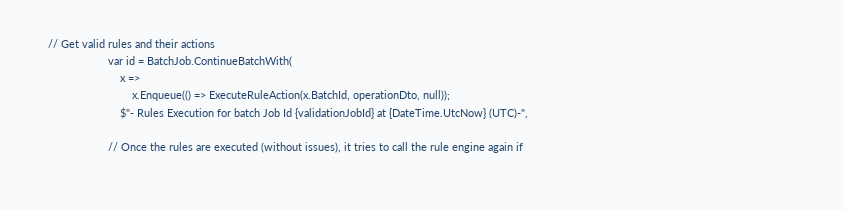// Get valid rules and their actions
                    var id = BatchJob.ContinueBatchWith(
                        x =>
                            x.Enqueue(() => ExecuteRuleAction(x.BatchId, operationDto, null));
                        $"- Rules Execution for batch Job Id {validationJobId} at {DateTime.UtcNow} (UTC)-",

                    // Once the rules are executed (without issues), it tries to call the rule engine again if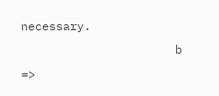necessary.
                      b =>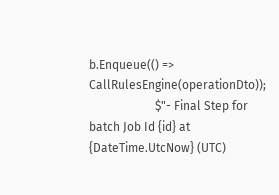b.Enqueue(() => CallRulesEngine(operationDto));
                      $"- Final Step for batch Job Id {id} at {DateTime.UtcNow} (UTC)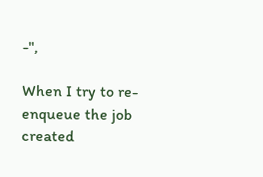-",

When I try to re-enqueue the job created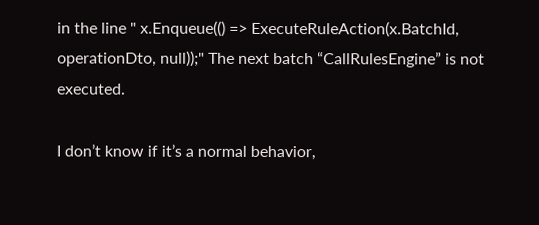in the line " x.Enqueue(() => ExecuteRuleAction(x.BatchId, operationDto, null));" The next batch “CallRulesEngine” is not executed.

I don’t know if it’s a normal behavior,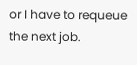or I have to requeue the next job.